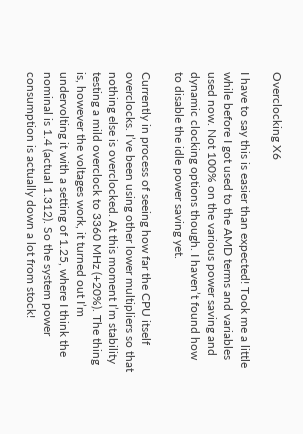Overclocking X6

I have to say this is easier than expected! Took me a little while before I got used to the AMD terms and variables used now. Not 100% on the various power saving and dynamic clocking options though. I haven’t found how to disable the idle power saving yet.

Currently in process of seeing how far the CPU itself overclocks. I’ve been using other lower multipliers so that nothing else is overclocked. At this moment I’m stability testing a mild overclock to 3360 MHz (+20%). The thing is, however the voltages work, it turned out I’m undervolting it with a setting of 1.25, where I think the nominal is 1.4 (actual 1.312). So the system power consumption is actually down a lot from stock!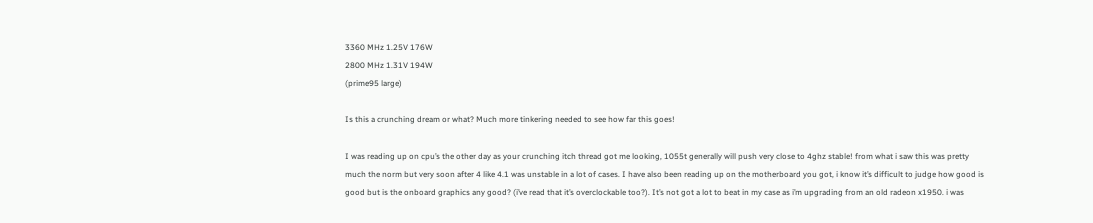3360 MHz 1.25V 176W
2800 MHz 1.31V 194W
(prime95 large)

Is this a crunching dream or what? Much more tinkering needed to see how far this goes!

I was reading up on cpu’s the other day as your crunching itch thread got me looking, 1055t generally will push very close to 4ghz stable! from what i saw this was pretty much the norm but very soon after 4 like 4.1 was unstable in a lot of cases. I have also been reading up on the motherboard you got, i know it’s difficult to judge how good is good but is the onboard graphics any good? (i’ve read that it’s overclockable too?). It’s not got a lot to beat in my case as i’m upgrading from an old radeon x1950. i was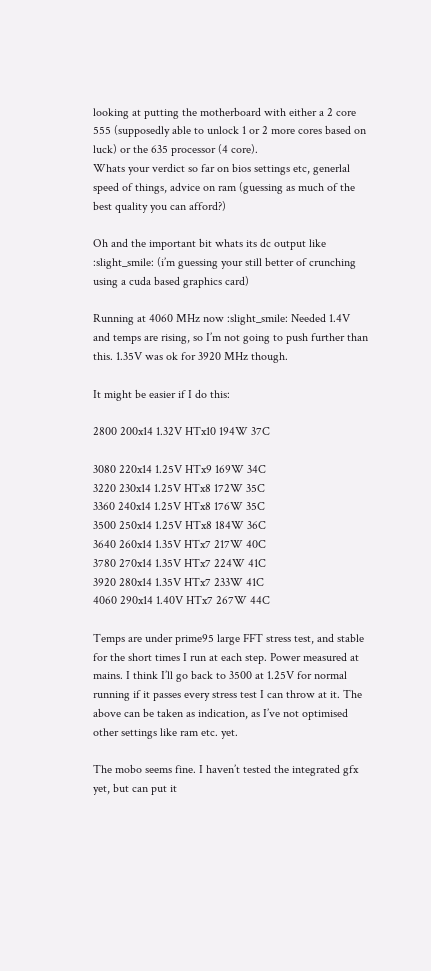looking at putting the motherboard with either a 2 core 555 (supposedly able to unlock 1 or 2 more cores based on luck) or the 635 processor (4 core).
Whats your verdict so far on bios settings etc, generlal speed of things, advice on ram (guessing as much of the best quality you can afford?)

Oh and the important bit whats its dc output like :slight_smile: (i’m guessing your still better of crunching using a cuda based graphics card)

Running at 4060 MHz now :slight_smile: Needed 1.4V and temps are rising, so I’m not going to push further than this. 1.35V was ok for 3920 MHz though.

It might be easier if I do this:

2800 200x14 1.32V HTx10 194W 37C

3080 220x14 1.25V HTx9 169W 34C
3220 230x14 1.25V HTx8 172W 35C
3360 240x14 1.25V HTx8 176W 35C
3500 250x14 1.25V HTx8 184W 36C
3640 260x14 1.35V HTx7 217W 40C
3780 270x14 1.35V HTx7 224W 41C
3920 280x14 1.35V HTx7 233W 41C
4060 290x14 1.40V HTx7 267W 44C

Temps are under prime95 large FFT stress test, and stable for the short times I run at each step. Power measured at mains. I think I’ll go back to 3500 at 1.25V for normal running if it passes every stress test I can throw at it. The above can be taken as indication, as I’ve not optimised other settings like ram etc. yet.

The mobo seems fine. I haven’t tested the integrated gfx yet, but can put it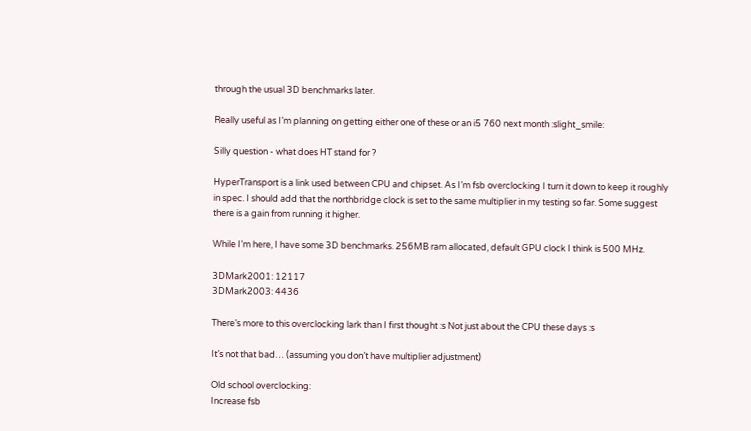through the usual 3D benchmarks later.

Really useful as I’m planning on getting either one of these or an i5 760 next month :slight_smile:

Silly question - what does HT stand for ?

HyperTransport is a link used between CPU and chipset. As I’m fsb overclocking I turn it down to keep it roughly in spec. I should add that the northbridge clock is set to the same multiplier in my testing so far. Some suggest there is a gain from running it higher.

While I’m here, I have some 3D benchmarks. 256MB ram allocated, default GPU clock I think is 500 MHz.

3DMark2001: 12117
3DMark2003: 4436

There’s more to this overclocking lark than I first thought :s Not just about the CPU these days :s

It’s not that bad… (assuming you don’t have multiplier adjustment)

Old school overclocking:
Increase fsb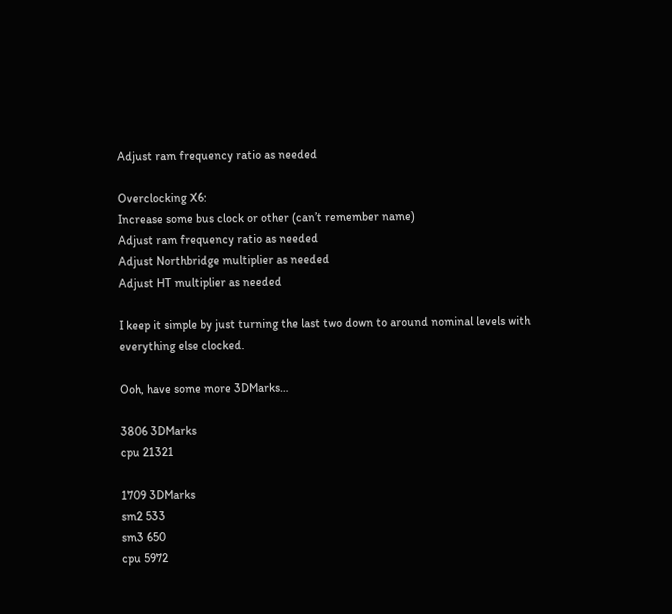Adjust ram frequency ratio as needed

Overclocking X6:
Increase some bus clock or other (can’t remember name)
Adjust ram frequency ratio as needed
Adjust Northbridge multiplier as needed
Adjust HT multiplier as needed

I keep it simple by just turning the last two down to around nominal levels with everything else clocked.

Ooh, have some more 3DMarks…

3806 3DMarks
cpu 21321

1709 3DMarks
sm2 533
sm3 650
cpu 5972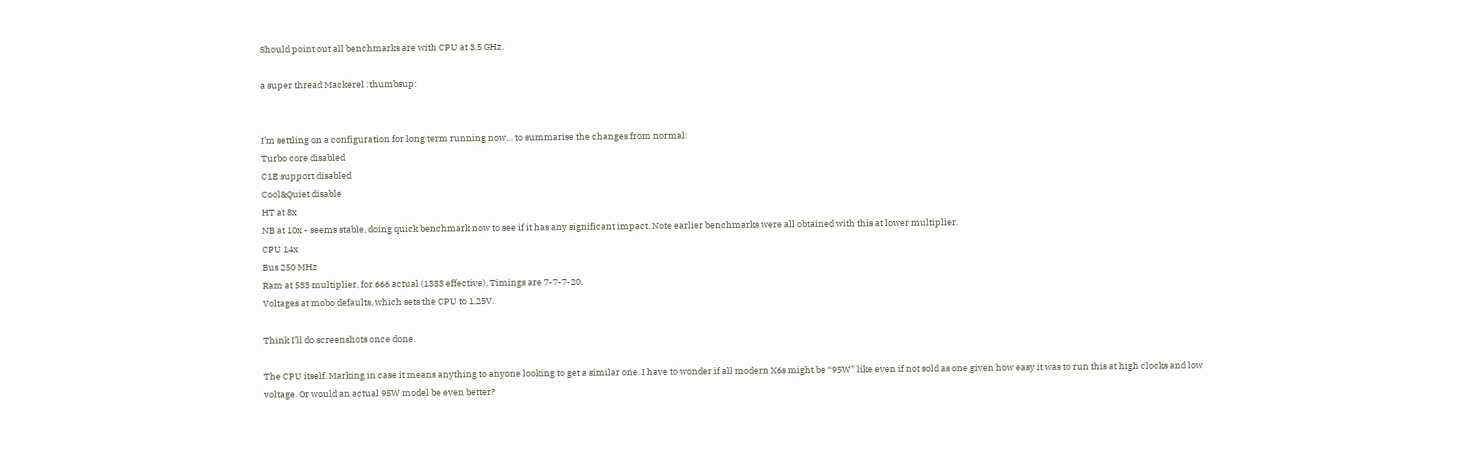Should point out all benchmarks are with CPU at 3.5 GHz.

a super thread Mackerel :thumbsup:


I’m settling on a configuration for long term running now… to summarise the changes from normal:
Turbo core disabled
C1E support disabled
Cool&Quiet disable
HT at 8x
NB at 10x - seems stable, doing quick benchmark now to see if it has any significant impact. Note earlier benchmarks were all obtained with this at lower multiplier.
CPU 14x
Bus 250 MHz
Ram at 533 multiplier, for 666 actual (1333 effective). Timings are 7-7-7-20.
Voltages at mobo defaults, which sets the CPU to 1.25V.

Think I’ll do screenshots once done.

The CPU itself. Marking in case it means anything to anyone looking to get a similar one. I have to wonder if all modern X6s might be “95W” like even if not sold as one given how easy it was to run this at high clocks and low voltage. Or would an actual 95W model be even better?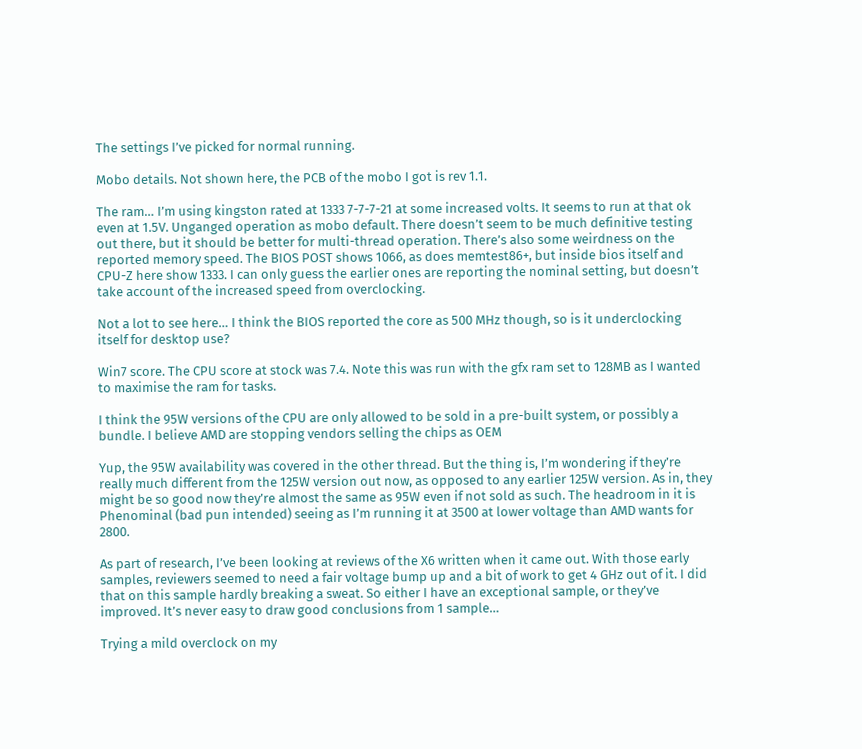The settings I’ve picked for normal running.

Mobo details. Not shown here, the PCB of the mobo I got is rev 1.1.

The ram… I’m using kingston rated at 1333 7-7-7-21 at some increased volts. It seems to run at that ok even at 1.5V. Unganged operation as mobo default. There doesn’t seem to be much definitive testing out there, but it should be better for multi-thread operation. There’s also some weirdness on the reported memory speed. The BIOS POST shows 1066, as does memtest86+, but inside bios itself and CPU-Z here show 1333. I can only guess the earlier ones are reporting the nominal setting, but doesn’t take account of the increased speed from overclocking.

Not a lot to see here… I think the BIOS reported the core as 500 MHz though, so is it underclocking itself for desktop use?

Win7 score. The CPU score at stock was 7.4. Note this was run with the gfx ram set to 128MB as I wanted to maximise the ram for tasks.

I think the 95W versions of the CPU are only allowed to be sold in a pre-built system, or possibly a bundle. I believe AMD are stopping vendors selling the chips as OEM

Yup, the 95W availability was covered in the other thread. But the thing is, I’m wondering if they’re really much different from the 125W version out now, as opposed to any earlier 125W version. As in, they might be so good now they’re almost the same as 95W even if not sold as such. The headroom in it is Phenominal (bad pun intended) seeing as I’m running it at 3500 at lower voltage than AMD wants for 2800.

As part of research, I’ve been looking at reviews of the X6 written when it came out. With those early samples, reviewers seemed to need a fair voltage bump up and a bit of work to get 4 GHz out of it. I did that on this sample hardly breaking a sweat. So either I have an exceptional sample, or they’ve improved. It’s never easy to draw good conclusions from 1 sample…

Trying a mild overclock on my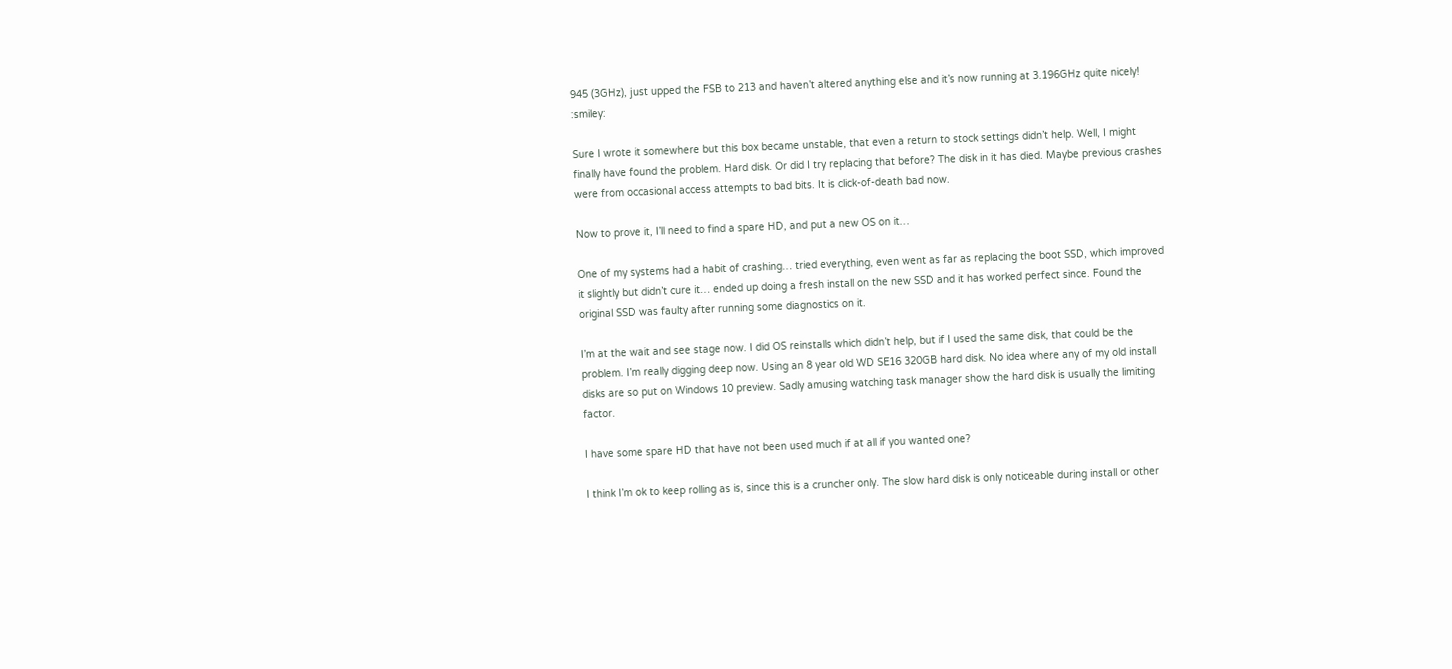945 (3GHz), just upped the FSB to 213 and haven’t altered anything else and it’s now running at 3.196GHz quite nicely! :smiley:

Sure I wrote it somewhere but this box became unstable, that even a return to stock settings didn’t help. Well, I might finally have found the problem. Hard disk. Or did I try replacing that before? The disk in it has died. Maybe previous crashes were from occasional access attempts to bad bits. It is click-of-death bad now.

Now to prove it, I’ll need to find a spare HD, and put a new OS on it…

One of my systems had a habit of crashing… tried everything, even went as far as replacing the boot SSD, which improved it slightly but didn’t cure it… ended up doing a fresh install on the new SSD and it has worked perfect since. Found the original SSD was faulty after running some diagnostics on it.

I’m at the wait and see stage now. I did OS reinstalls which didn’t help, but if I used the same disk, that could be the problem. I’m really digging deep now. Using an 8 year old WD SE16 320GB hard disk. No idea where any of my old install disks are so put on Windows 10 preview. Sadly amusing watching task manager show the hard disk is usually the limiting factor.

I have some spare HD that have not been used much if at all if you wanted one?

I think I’m ok to keep rolling as is, since this is a cruncher only. The slow hard disk is only noticeable during install or other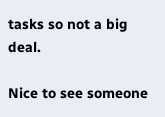tasks so not a big deal.

Nice to see someone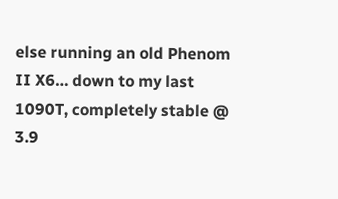else running an old Phenom II X6… down to my last 1090T, completely stable @ 3.9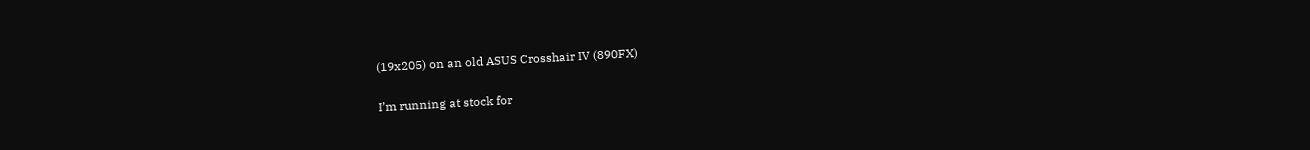(19x205) on an old ASUS Crosshair IV (890FX)

I’m running at stock for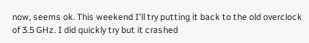now, seems ok. This weekend I’ll try putting it back to the old overclock of 3.5 GHz. I did quickly try but it crashed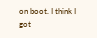on boot. I think I got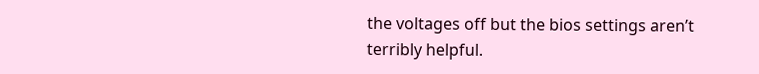the voltages off but the bios settings aren’t terribly helpful.